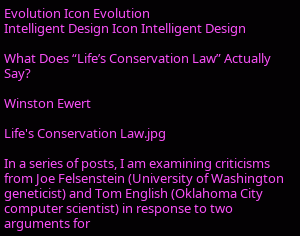Evolution Icon Evolution
Intelligent Design Icon Intelligent Design

What Does “Life’s Conservation Law” Actually Say?

Winston Ewert

Life's Conservation Law.jpg

In a series of posts, I am examining criticisms from Joe Felsenstein (University of Washington geneticist) and Tom English (Oklahoma City computer scientist) in response to two arguments for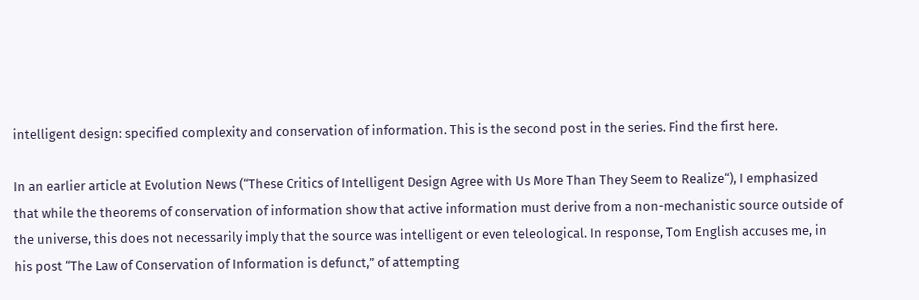intelligent design: specified complexity and conservation of information. This is the second post in the series. Find the first here.

In an earlier article at Evolution News (“These Critics of Intelligent Design Agree with Us More Than They Seem to Realize“), I emphasized that while the theorems of conservation of information show that active information must derive from a non-mechanistic source outside of the universe, this does not necessarily imply that the source was intelligent or even teleological. In response, Tom English accuses me, in his post “The Law of Conservation of Information is defunct,” of attempting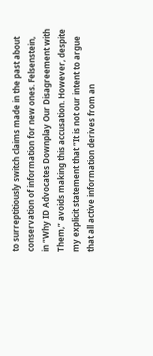to surreptitiously switch claims made in the past about conservation of information for new ones. Felsenstein, in “Why ID Advocates Downplay Our Disagreement with Them,” avoids making this accusation. However, despite my explicit statement that “It is not our intent to argue that all active information derives from an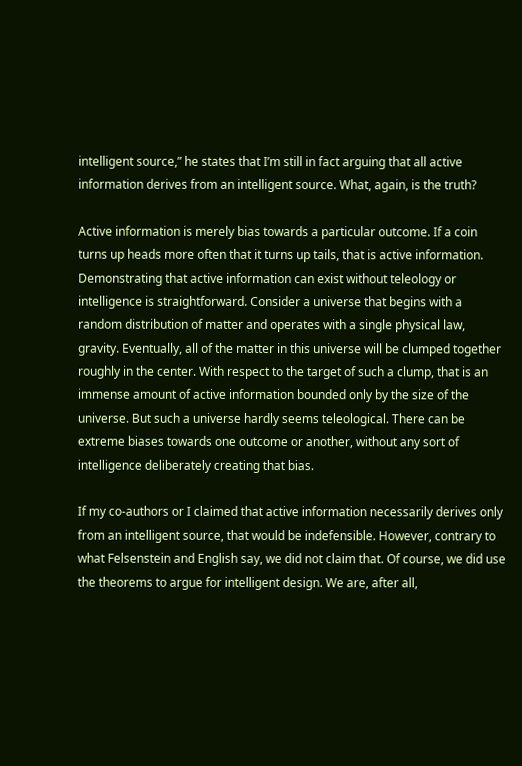intelligent source,” he states that I’m still in fact arguing that all active information derives from an intelligent source. What, again, is the truth?

Active information is merely bias towards a particular outcome. If a coin turns up heads more often that it turns up tails, that is active information. Demonstrating that active information can exist without teleology or intelligence is straightforward. Consider a universe that begins with a random distribution of matter and operates with a single physical law, gravity. Eventually, all of the matter in this universe will be clumped together roughly in the center. With respect to the target of such a clump, that is an immense amount of active information bounded only by the size of the universe. But such a universe hardly seems teleological. There can be extreme biases towards one outcome or another, without any sort of intelligence deliberately creating that bias.

If my co-authors or I claimed that active information necessarily derives only from an intelligent source, that would be indefensible. However, contrary to what Felsenstein and English say, we did not claim that. Of course, we did use the theorems to argue for intelligent design. We are, after all,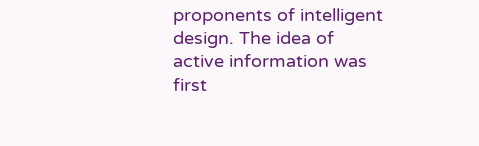proponents of intelligent design. The idea of active information was first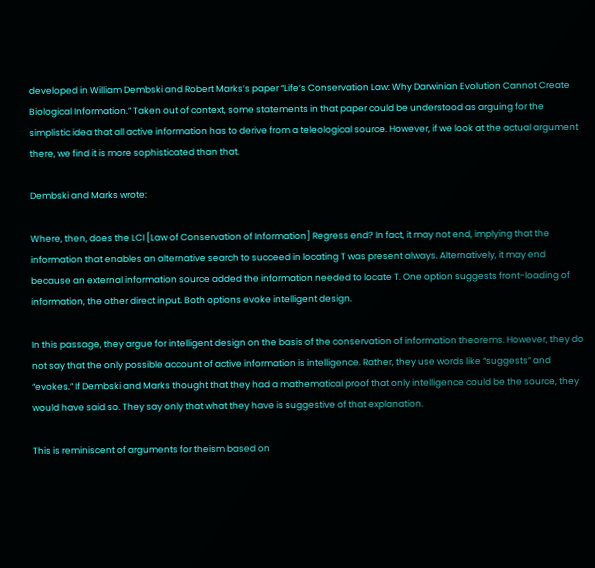developed in William Dembski and Robert Marks’s paper “Life’s Conservation Law: Why Darwinian Evolution Cannot Create Biological Information.” Taken out of context, some statements in that paper could be understood as arguing for the simplistic idea that all active information has to derive from a teleological source. However, if we look at the actual argument there, we find it is more sophisticated than that.

Dembski and Marks wrote:

Where, then, does the LCI [Law of Conservation of Information] Regress end? In fact, it may not end, implying that the information that enables an alternative search to succeed in locating T was present always. Alternatively, it may end because an external information source added the information needed to locate T. One option suggests front-loading of information, the other direct input. Both options evoke intelligent design.

In this passage, they argue for intelligent design on the basis of the conservation of information theorems. However, they do not say that the only possible account of active information is intelligence. Rather, they use words like “suggests” and “evokes.” If Dembski and Marks thought that they had a mathematical proof that only intelligence could be the source, they would have said so. They say only that what they have is suggestive of that explanation.

This is reminiscent of arguments for theism based on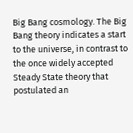Big Bang cosmology. The Big Bang theory indicates a start to the universe, in contrast to the once widely accepted Steady State theory that postulated an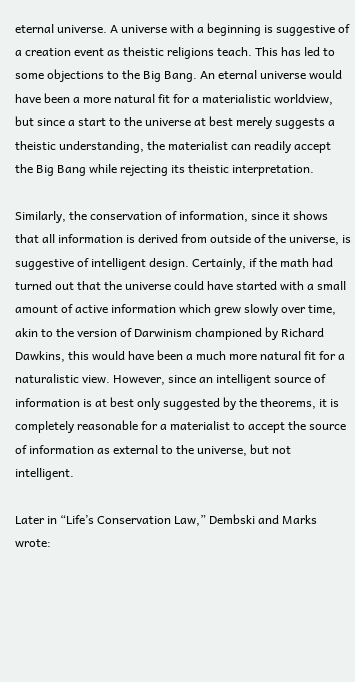eternal universe. A universe with a beginning is suggestive of a creation event as theistic religions teach. This has led to some objections to the Big Bang. An eternal universe would have been a more natural fit for a materialistic worldview, but since a start to the universe at best merely suggests a theistic understanding, the materialist can readily accept the Big Bang while rejecting its theistic interpretation.

Similarly, the conservation of information, since it shows that all information is derived from outside of the universe, is suggestive of intelligent design. Certainly, if the math had turned out that the universe could have started with a small amount of active information which grew slowly over time, akin to the version of Darwinism championed by Richard Dawkins, this would have been a much more natural fit for a naturalistic view. However, since an intelligent source of information is at best only suggested by the theorems, it is completely reasonable for a materialist to accept the source of information as external to the universe, but not intelligent.

Later in “Life’s Conservation Law,” Dembski and Marks wrote: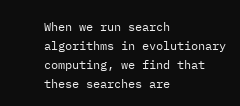When we run search algorithms in evolutionary computing, we find that these searches are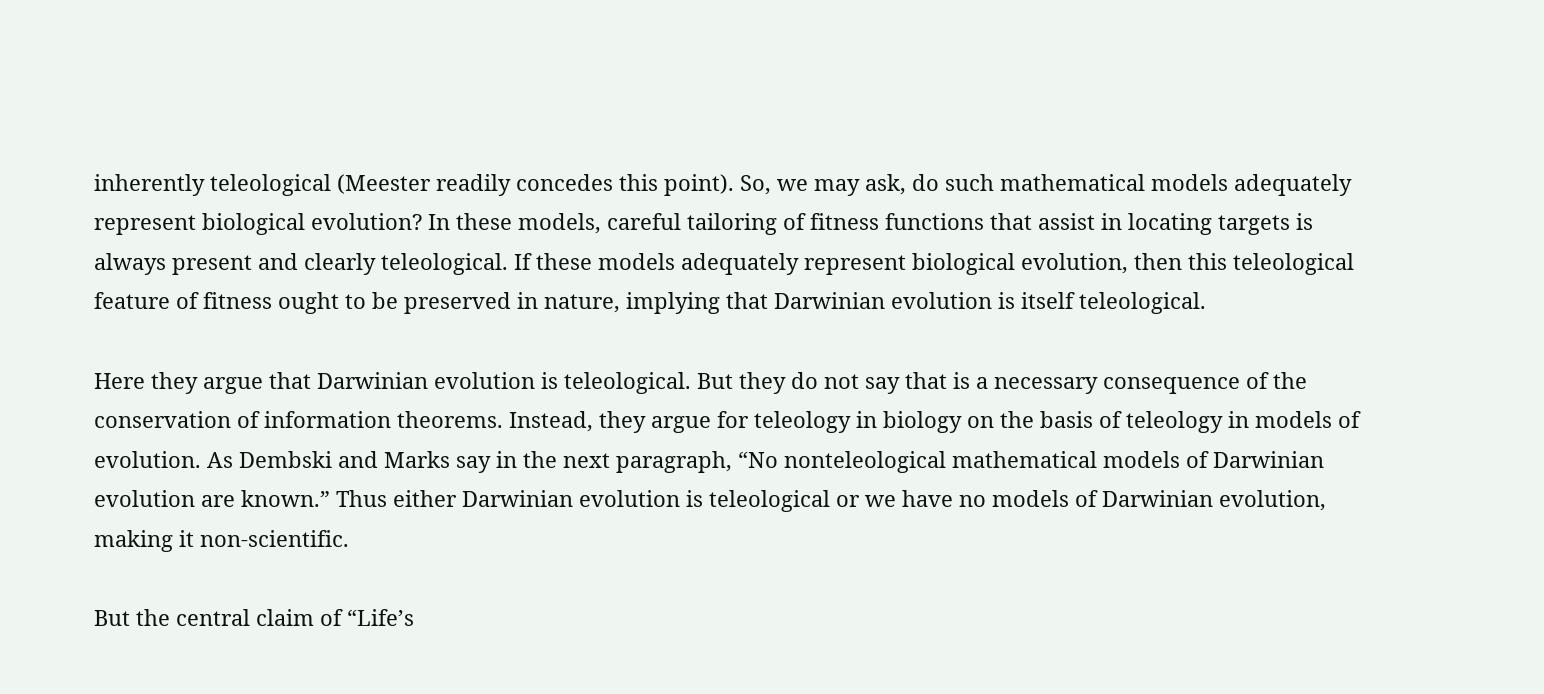inherently teleological (Meester readily concedes this point). So, we may ask, do such mathematical models adequately represent biological evolution? In these models, careful tailoring of fitness functions that assist in locating targets is always present and clearly teleological. If these models adequately represent biological evolution, then this teleological feature of fitness ought to be preserved in nature, implying that Darwinian evolution is itself teleological.

Here they argue that Darwinian evolution is teleological. But they do not say that is a necessary consequence of the conservation of information theorems. Instead, they argue for teleology in biology on the basis of teleology in models of evolution. As Dembski and Marks say in the next paragraph, “No nonteleological mathematical models of Darwinian evolution are known.” Thus either Darwinian evolution is teleological or we have no models of Darwinian evolution, making it non-scientific.

But the central claim of “Life’s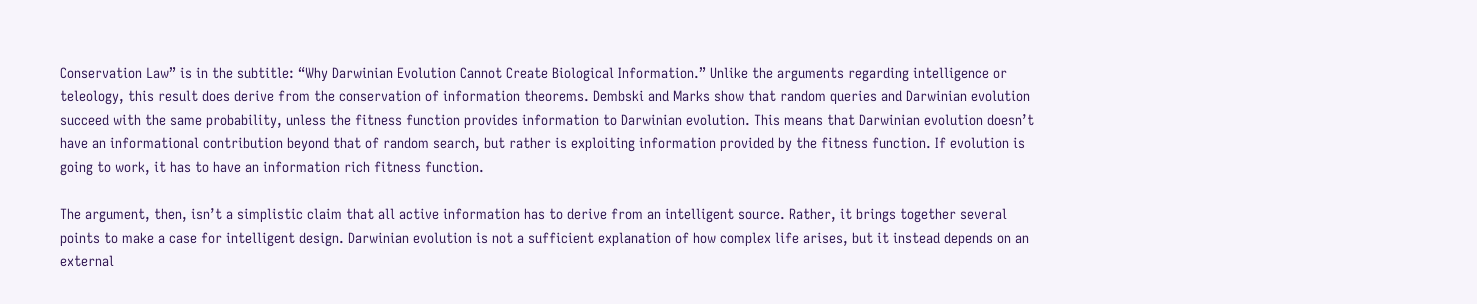Conservation Law” is in the subtitle: “Why Darwinian Evolution Cannot Create Biological Information.” Unlike the arguments regarding intelligence or teleology, this result does derive from the conservation of information theorems. Dembski and Marks show that random queries and Darwinian evolution succeed with the same probability, unless the fitness function provides information to Darwinian evolution. This means that Darwinian evolution doesn’t have an informational contribution beyond that of random search, but rather is exploiting information provided by the fitness function. If evolution is going to work, it has to have an information rich fitness function.

The argument, then, isn’t a simplistic claim that all active information has to derive from an intelligent source. Rather, it brings together several points to make a case for intelligent design. Darwinian evolution is not a sufficient explanation of how complex life arises, but it instead depends on an external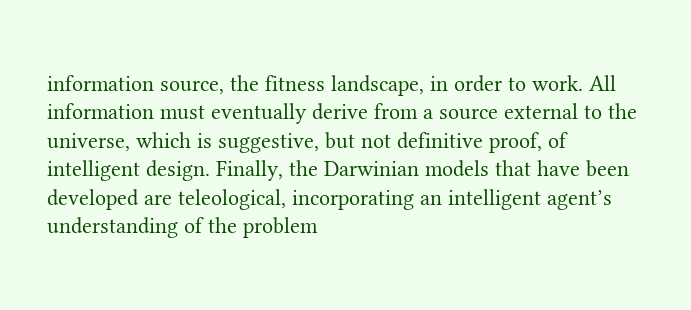information source, the fitness landscape, in order to work. All information must eventually derive from a source external to the universe, which is suggestive, but not definitive proof, of intelligent design. Finally, the Darwinian models that have been developed are teleological, incorporating an intelligent agent’s understanding of the problem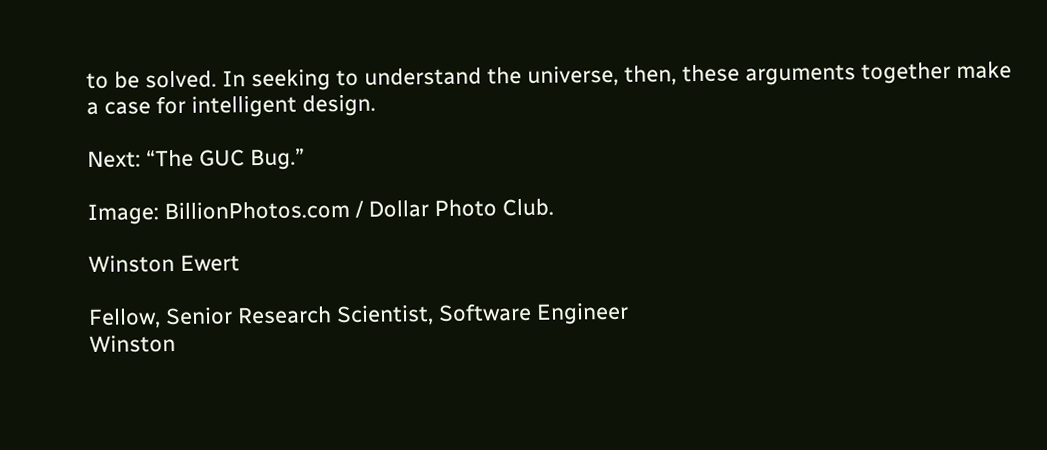to be solved. In seeking to understand the universe, then, these arguments together make a case for intelligent design.

Next: “The GUC Bug.”

Image: BillionPhotos.com / Dollar Photo Club.

Winston Ewert

Fellow, Senior Research Scientist, Software Engineer
Winston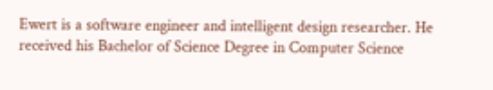Ewert is a software engineer and intelligent design researcher. He received his Bachelor of Science Degree in Computer Science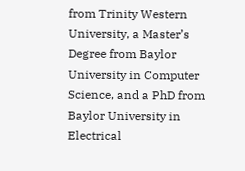from Trinity Western University, a Master’s Degree from Baylor University in Computer Science, and a PhD from Baylor University in Electrical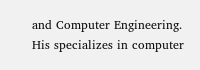and Computer Engineering. His specializes in computer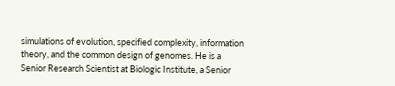simulations of evolution, specified complexity, information theory, and the common design of genomes. He is a Senior Research Scientist at Biologic Institute, a Senior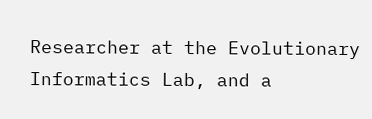Researcher at the Evolutionary Informatics Lab, and a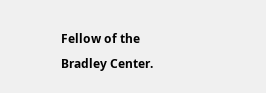Fellow of the Bradley Center.